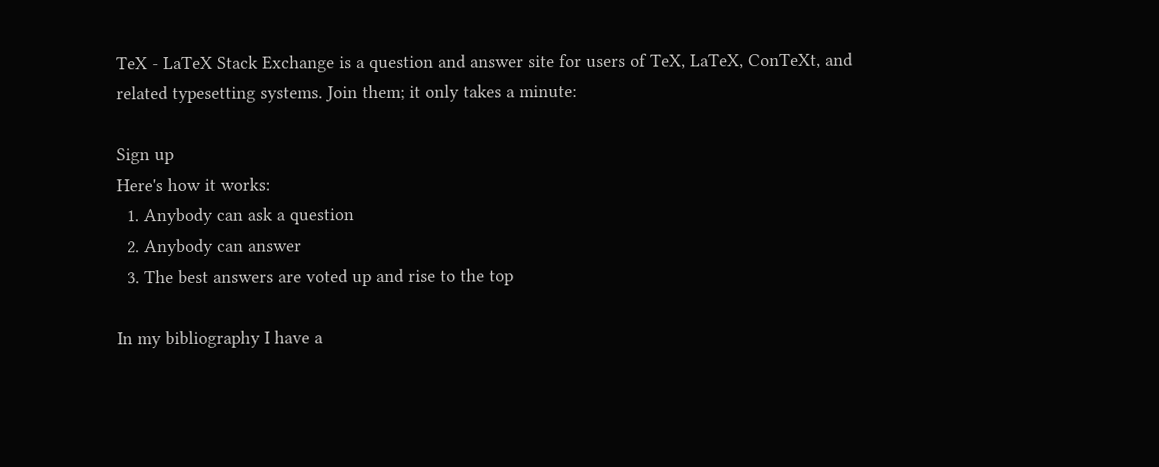TeX - LaTeX Stack Exchange is a question and answer site for users of TeX, LaTeX, ConTeXt, and related typesetting systems. Join them; it only takes a minute:

Sign up
Here's how it works:
  1. Anybody can ask a question
  2. Anybody can answer
  3. The best answers are voted up and rise to the top

In my bibliography I have a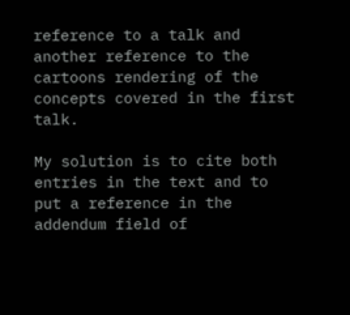reference to a talk and another reference to the cartoons rendering of the concepts covered in the first talk.

My solution is to cite both entries in the text and to put a reference in the addendum field of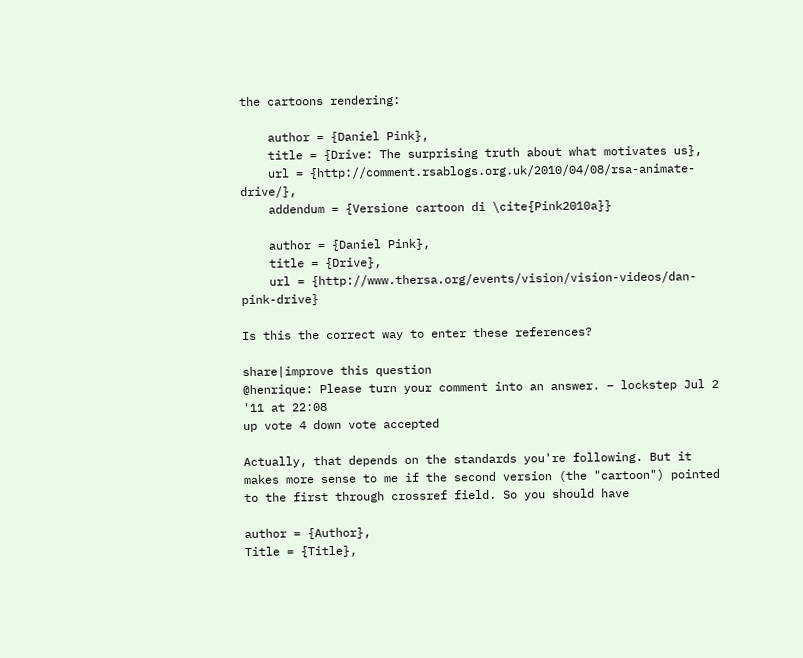the cartoons rendering:

    author = {Daniel Pink},
    title = {Drive: The surprising truth about what motivates us},
    url = {http://comment.rsablogs.org.uk/2010/04/08/rsa-animate-drive/},
    addendum = {Versione cartoon di \cite{Pink2010a}}

    author = {Daniel Pink},
    title = {Drive},
    url = {http://www.thersa.org/events/vision/vision-videos/dan-pink-drive}

Is this the correct way to enter these references?

share|improve this question
@henrique: Please turn your comment into an answer. – lockstep Jul 2 '11 at 22:08
up vote 4 down vote accepted

Actually, that depends on the standards you're following. But it makes more sense to me if the second version (the "cartoon") pointed to the first through crossref field. So you should have

author = {Author},
Title = {Title},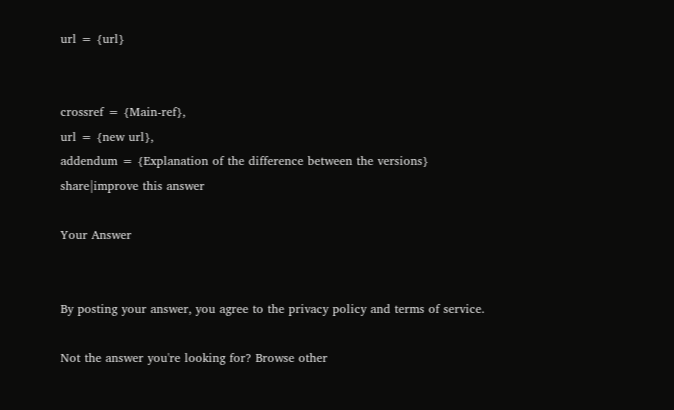url = {url}


crossref = {Main-ref},
url = {new url},
addendum = {Explanation of the difference between the versions}
share|improve this answer

Your Answer


By posting your answer, you agree to the privacy policy and terms of service.

Not the answer you're looking for? Browse other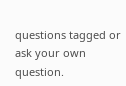questions tagged or ask your own question.